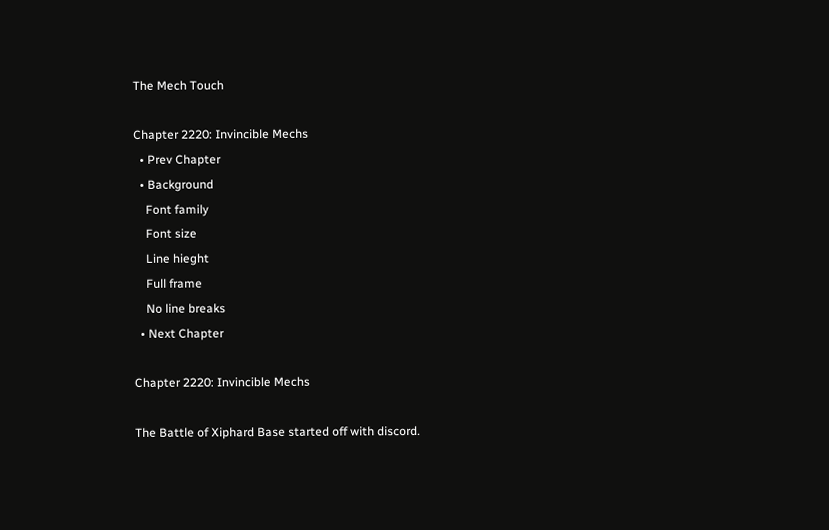The Mech Touch

Chapter 2220: Invincible Mechs
  • Prev Chapter
  • Background
    Font family
    Font size
    Line hieght
    Full frame
    No line breaks
  • Next Chapter

Chapter 2220: Invincible Mechs

The Battle of Xiphard Base started off with discord.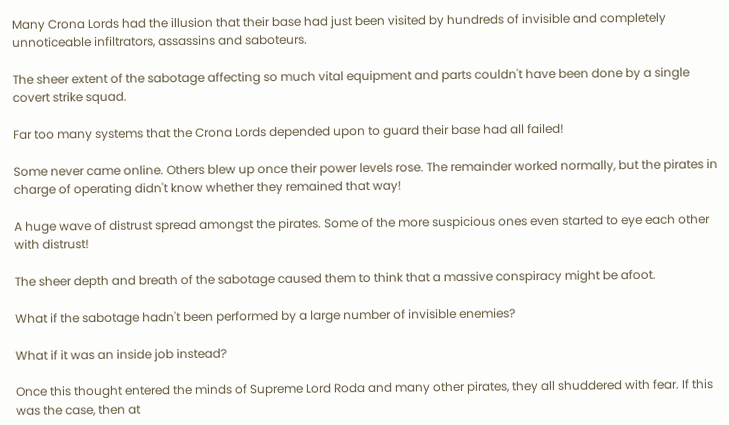Many Crona Lords had the illusion that their base had just been visited by hundreds of invisible and completely unnoticeable infiltrators, assassins and saboteurs.

The sheer extent of the sabotage affecting so much vital equipment and parts couldn't have been done by a single covert strike squad.

Far too many systems that the Crona Lords depended upon to guard their base had all failed!

Some never came online. Others blew up once their power levels rose. The remainder worked normally, but the pirates in charge of operating didn't know whether they remained that way!

A huge wave of distrust spread amongst the pirates. Some of the more suspicious ones even started to eye each other with distrust!

The sheer depth and breath of the sabotage caused them to think that a massive conspiracy might be afoot.

What if the sabotage hadn't been performed by a large number of invisible enemies?

What if it was an inside job instead?

Once this thought entered the minds of Supreme Lord Roda and many other pirates, they all shuddered with fear. If this was the case, then at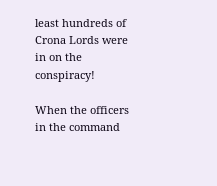least hundreds of Crona Lords were in on the conspiracy!

When the officers in the command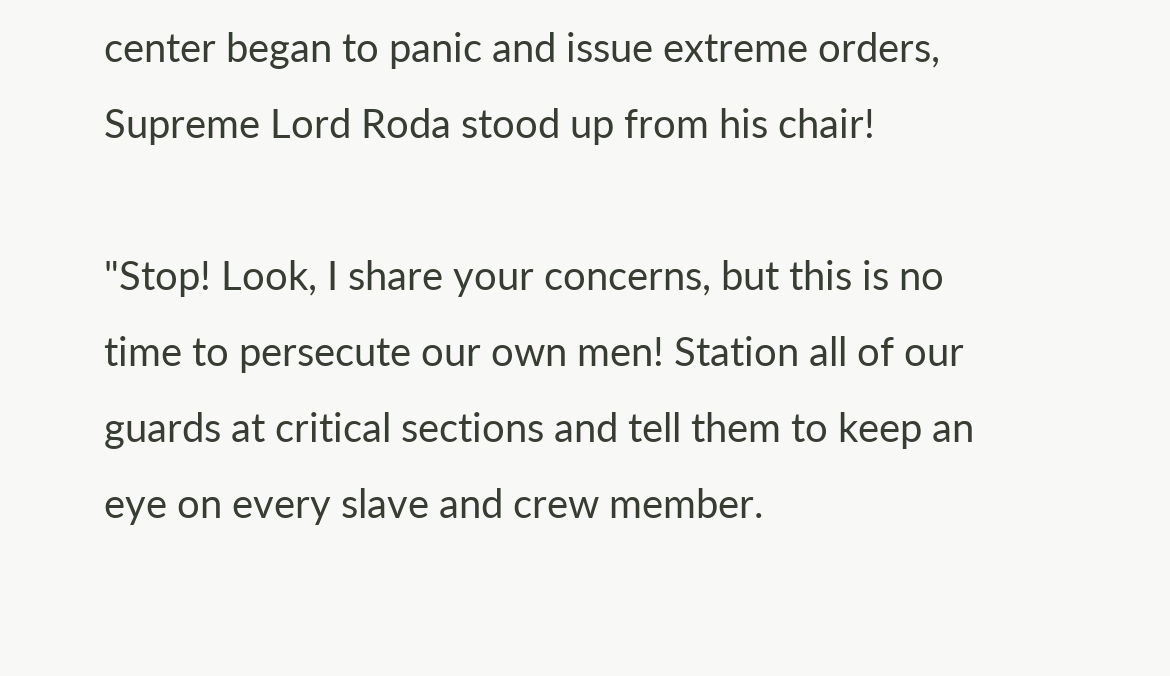center began to panic and issue extreme orders, Supreme Lord Roda stood up from his chair!

"Stop! Look, I share your concerns, but this is no time to persecute our own men! Station all of our guards at critical sections and tell them to keep an eye on every slave and crew member.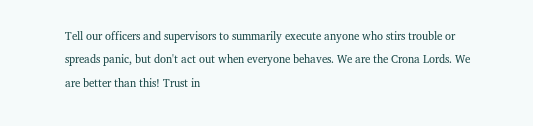Tell our officers and supervisors to summarily execute anyone who stirs trouble or spreads panic, but don't act out when everyone behaves. We are the Crona Lords. We are better than this! Trust in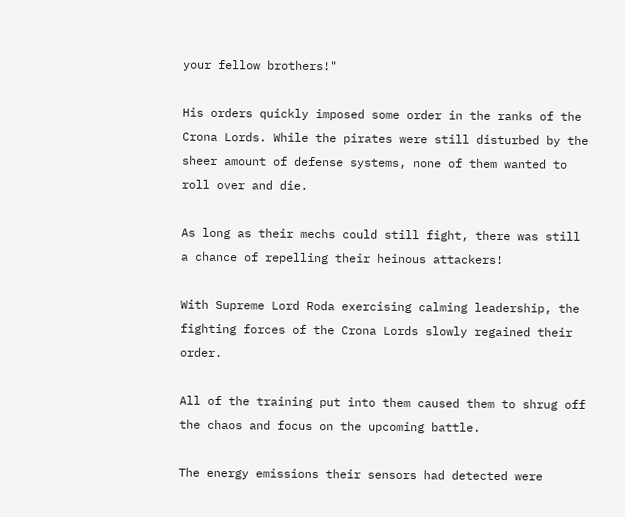your fellow brothers!"

His orders quickly imposed some order in the ranks of the Crona Lords. While the pirates were still disturbed by the sheer amount of defense systems, none of them wanted to roll over and die.

As long as their mechs could still fight, there was still a chance of repelling their heinous attackers!

With Supreme Lord Roda exercising calming leadership, the fighting forces of the Crona Lords slowly regained their order.

All of the training put into them caused them to shrug off the chaos and focus on the upcoming battle.

The energy emissions their sensors had detected were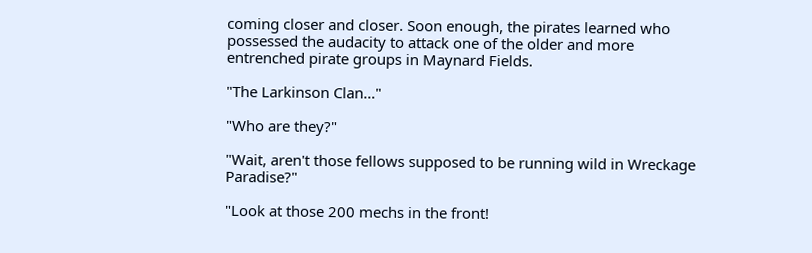coming closer and closer. Soon enough, the pirates learned who possessed the audacity to attack one of the older and more entrenched pirate groups in Maynard Fields.

"The Larkinson Clan…"

"Who are they?"

"Wait, aren't those fellows supposed to be running wild in Wreckage Paradise?"

"Look at those 200 mechs in the front!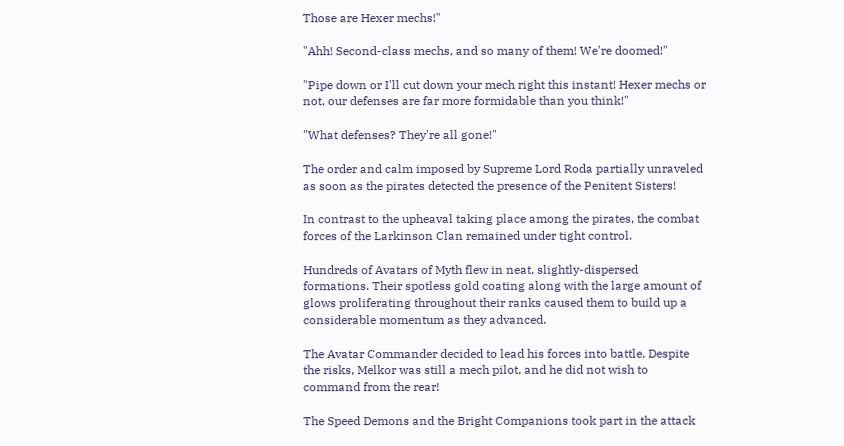Those are Hexer mechs!"

"Ahh! Second-class mechs, and so many of them! We're doomed!"

"Pipe down or I'll cut down your mech right this instant! Hexer mechs or not, our defenses are far more formidable than you think!"

"What defenses? They're all gone!"

The order and calm imposed by Supreme Lord Roda partially unraveled as soon as the pirates detected the presence of the Penitent Sisters!

In contrast to the upheaval taking place among the pirates, the combat forces of the Larkinson Clan remained under tight control.

Hundreds of Avatars of Myth flew in neat, slightly-dispersed formations. Their spotless gold coating along with the large amount of glows proliferating throughout their ranks caused them to build up a considerable momentum as they advanced.

The Avatar Commander decided to lead his forces into battle. Despite the risks, Melkor was still a mech pilot, and he did not wish to command from the rear!

The Speed Demons and the Bright Companions took part in the attack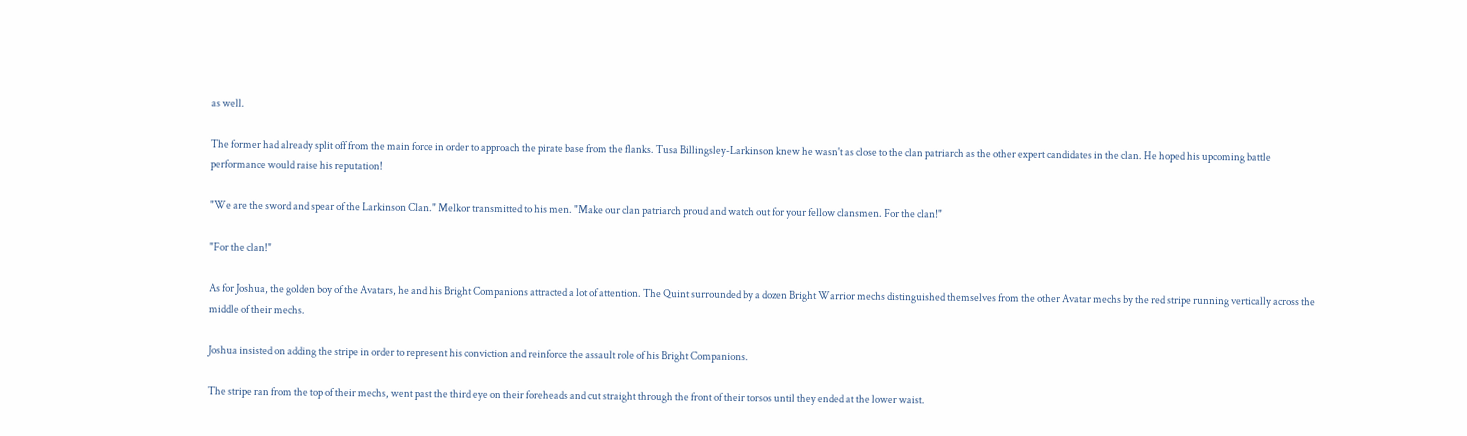as well.

The former had already split off from the main force in order to approach the pirate base from the flanks. Tusa Billingsley-Larkinson knew he wasn't as close to the clan patriarch as the other expert candidates in the clan. He hoped his upcoming battle performance would raise his reputation!

"We are the sword and spear of the Larkinson Clan." Melkor transmitted to his men. "Make our clan patriarch proud and watch out for your fellow clansmen. For the clan!"

"For the clan!"

As for Joshua, the golden boy of the Avatars, he and his Bright Companions attracted a lot of attention. The Quint surrounded by a dozen Bright Warrior mechs distinguished themselves from the other Avatar mechs by the red stripe running vertically across the middle of their mechs.

Joshua insisted on adding the stripe in order to represent his conviction and reinforce the assault role of his Bright Companions.

The stripe ran from the top of their mechs, went past the third eye on their foreheads and cut straight through the front of their torsos until they ended at the lower waist.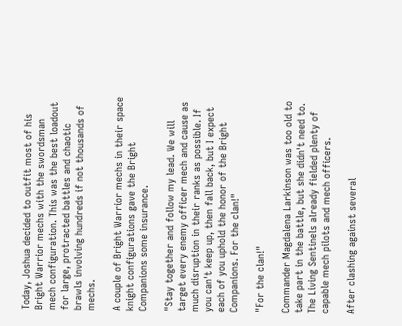Today, Joshua decided to outfit most of his Bright Warrior mechs with the swordsman mech configuration. This was the best loadout for large, protracted battles and chaotic brawls involving hundreds if not thousands of mechs.

A couple of Bright Warrior mechs in their space knight configurations gave the Bright Companions some insurance.

"Stay together and follow my lead. We will target every enemy officer mech and cause as much disruption in their ranks as possible. If you can't keep up, then fall back, but I expect each of you uphold the honor of the Bright Companions. For the clan!"

"For the clan!"

Commander Magdalena Larkinson was too old to take part in the battle, but she didn't need to. The Living Sentinels already fielded plenty of capable mech pilots and mech officers.

After clashing against several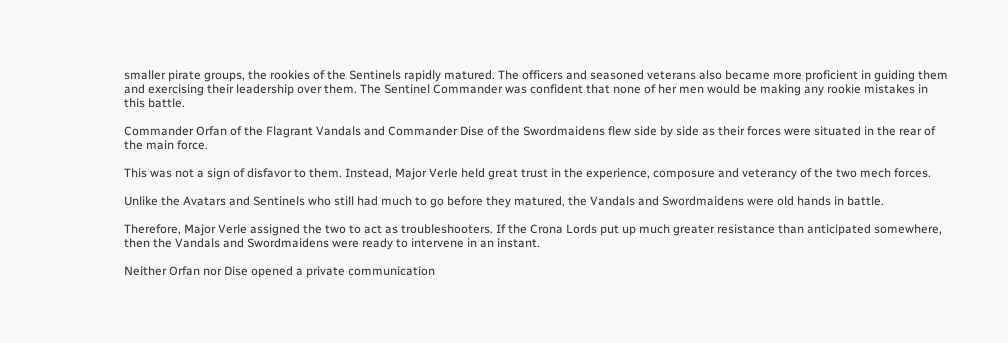smaller pirate groups, the rookies of the Sentinels rapidly matured. The officers and seasoned veterans also became more proficient in guiding them and exercising their leadership over them. The Sentinel Commander was confident that none of her men would be making any rookie mistakes in this battle.

Commander Orfan of the Flagrant Vandals and Commander Dise of the Swordmaidens flew side by side as their forces were situated in the rear of the main force.

This was not a sign of disfavor to them. Instead, Major Verle held great trust in the experience, composure and veterancy of the two mech forces.

Unlike the Avatars and Sentinels who still had much to go before they matured, the Vandals and Swordmaidens were old hands in battle.

Therefore, Major Verle assigned the two to act as troubleshooters. If the Crona Lords put up much greater resistance than anticipated somewhere, then the Vandals and Swordmaidens were ready to intervene in an instant.

Neither Orfan nor Dise opened a private communication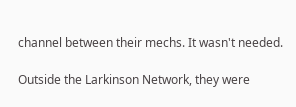channel between their mechs. It wasn't needed.

Outside the Larkinson Network, they were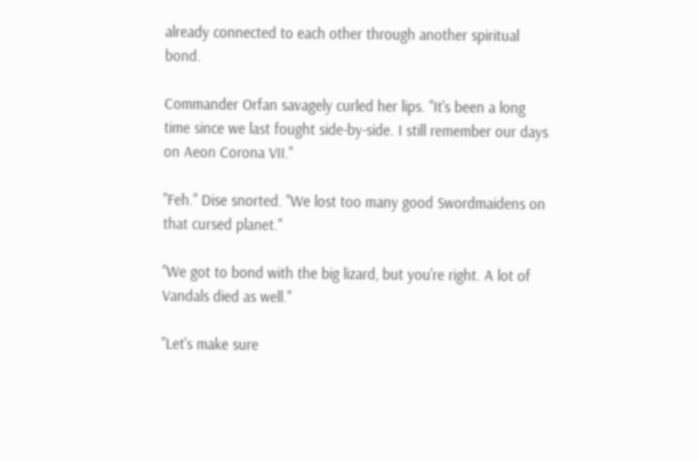already connected to each other through another spiritual bond.

Commander Orfan savagely curled her lips. "It's been a long time since we last fought side-by-side. I still remember our days on Aeon Corona VII."

"Feh." Dise snorted. "We lost too many good Swordmaidens on that cursed planet."

"We got to bond with the big lizard, but you're right. A lot of Vandals died as well."

"Let's make sure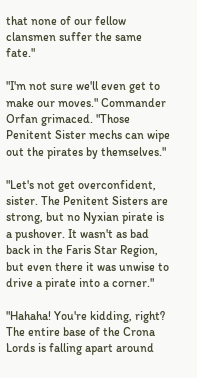that none of our fellow clansmen suffer the same fate."

"I'm not sure we'll even get to make our moves." Commander Orfan grimaced. "Those Penitent Sister mechs can wipe out the pirates by themselves."

"Let's not get overconfident, sister. The Penitent Sisters are strong, but no Nyxian pirate is a pushover. It wasn't as bad back in the Faris Star Region, but even there it was unwise to drive a pirate into a corner."

"Hahaha! You're kidding, right? The entire base of the Crona Lords is falling apart around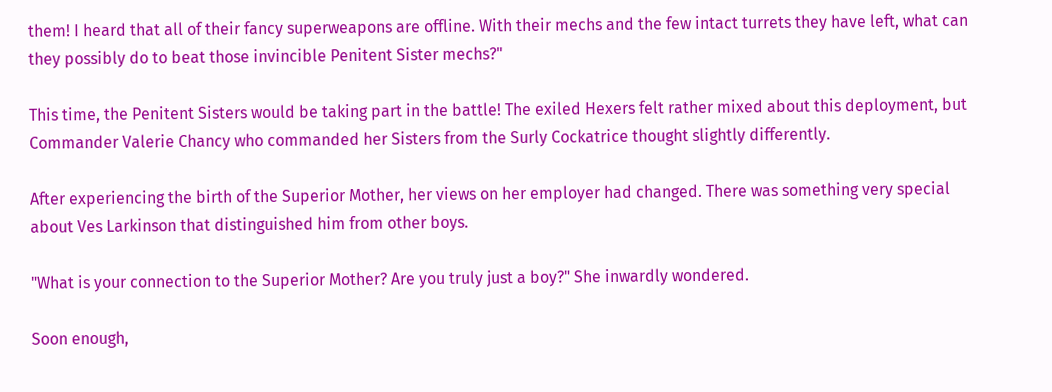them! I heard that all of their fancy superweapons are offline. With their mechs and the few intact turrets they have left, what can they possibly do to beat those invincible Penitent Sister mechs?"

This time, the Penitent Sisters would be taking part in the battle! The exiled Hexers felt rather mixed about this deployment, but Commander Valerie Chancy who commanded her Sisters from the Surly Cockatrice thought slightly differently.

After experiencing the birth of the Superior Mother, her views on her employer had changed. There was something very special about Ves Larkinson that distinguished him from other boys.

"What is your connection to the Superior Mother? Are you truly just a boy?" She inwardly wondered.

Soon enough,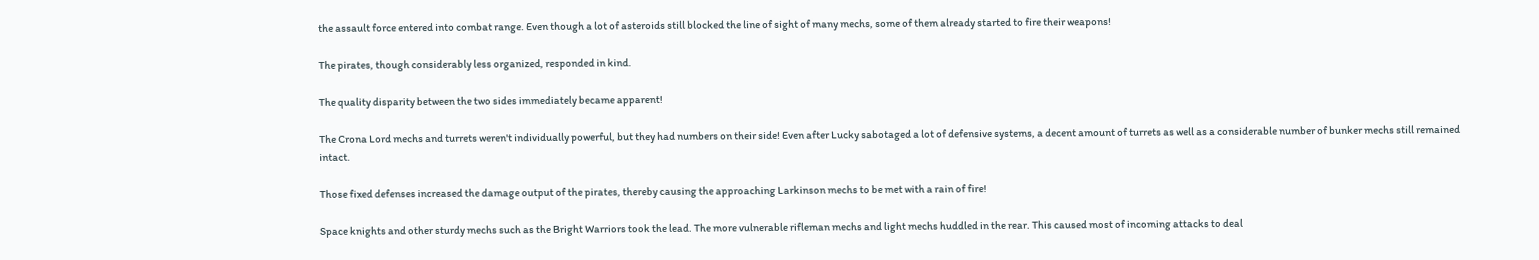the assault force entered into combat range. Even though a lot of asteroids still blocked the line of sight of many mechs, some of them already started to fire their weapons!

The pirates, though considerably less organized, responded in kind.

The quality disparity between the two sides immediately became apparent!

The Crona Lord mechs and turrets weren't individually powerful, but they had numbers on their side! Even after Lucky sabotaged a lot of defensive systems, a decent amount of turrets as well as a considerable number of bunker mechs still remained intact.

Those fixed defenses increased the damage output of the pirates, thereby causing the approaching Larkinson mechs to be met with a rain of fire!

Space knights and other sturdy mechs such as the Bright Warriors took the lead. The more vulnerable rifleman mechs and light mechs huddled in the rear. This caused most of incoming attacks to deal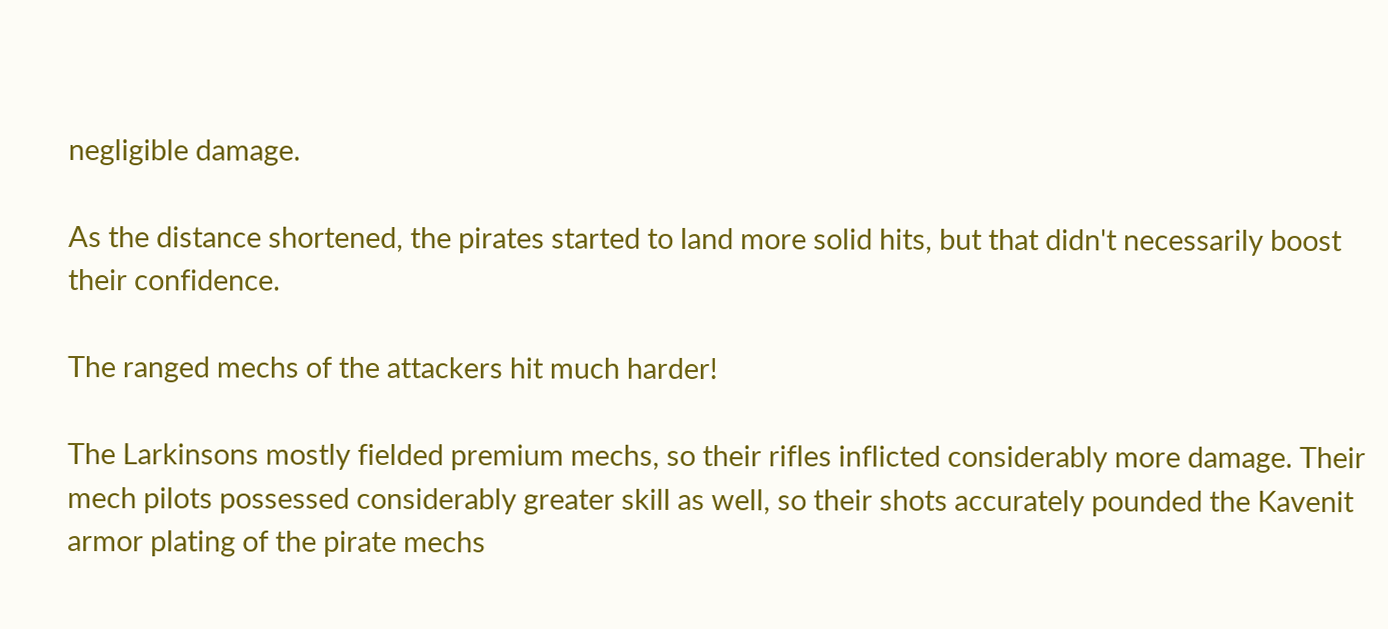negligible damage.

As the distance shortened, the pirates started to land more solid hits, but that didn't necessarily boost their confidence.

The ranged mechs of the attackers hit much harder!

The Larkinsons mostly fielded premium mechs, so their rifles inflicted considerably more damage. Their mech pilots possessed considerably greater skill as well, so their shots accurately pounded the Kavenit armor plating of the pirate mechs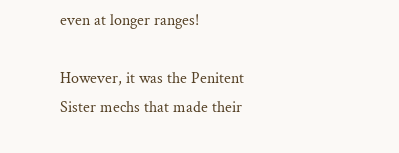even at longer ranges!

However, it was the Penitent Sister mechs that made their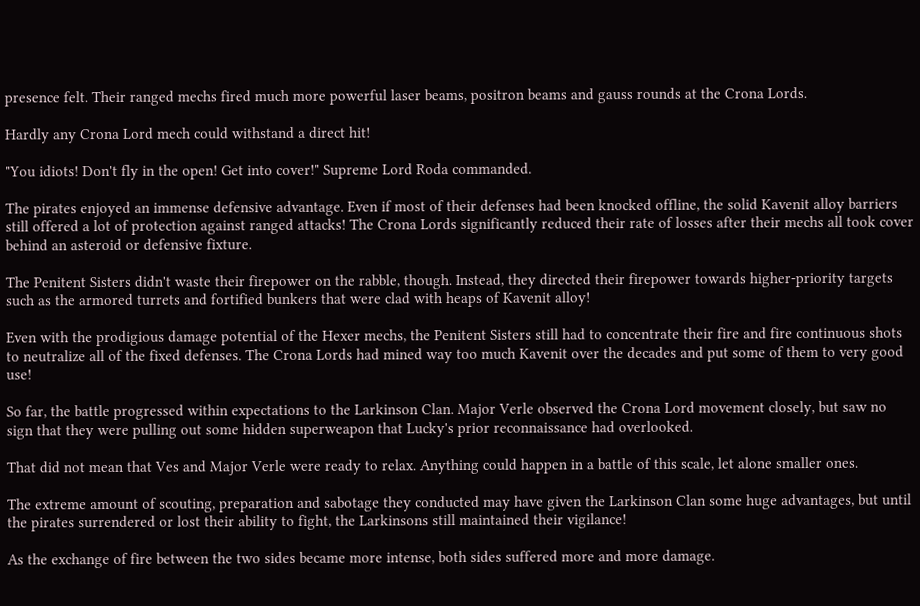presence felt. Their ranged mechs fired much more powerful laser beams, positron beams and gauss rounds at the Crona Lords.

Hardly any Crona Lord mech could withstand a direct hit!

"You idiots! Don't fly in the open! Get into cover!" Supreme Lord Roda commanded.

The pirates enjoyed an immense defensive advantage. Even if most of their defenses had been knocked offline, the solid Kavenit alloy barriers still offered a lot of protection against ranged attacks! The Crona Lords significantly reduced their rate of losses after their mechs all took cover behind an asteroid or defensive fixture.

The Penitent Sisters didn't waste their firepower on the rabble, though. Instead, they directed their firepower towards higher-priority targets such as the armored turrets and fortified bunkers that were clad with heaps of Kavenit alloy!

Even with the prodigious damage potential of the Hexer mechs, the Penitent Sisters still had to concentrate their fire and fire continuous shots to neutralize all of the fixed defenses. The Crona Lords had mined way too much Kavenit over the decades and put some of them to very good use!

So far, the battle progressed within expectations to the Larkinson Clan. Major Verle observed the Crona Lord movement closely, but saw no sign that they were pulling out some hidden superweapon that Lucky's prior reconnaissance had overlooked.

That did not mean that Ves and Major Verle were ready to relax. Anything could happen in a battle of this scale, let alone smaller ones.

The extreme amount of scouting, preparation and sabotage they conducted may have given the Larkinson Clan some huge advantages, but until the pirates surrendered or lost their ability to fight, the Larkinsons still maintained their vigilance!

As the exchange of fire between the two sides became more intense, both sides suffered more and more damage.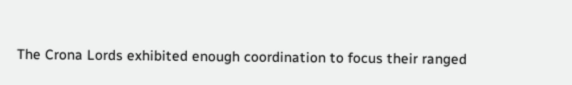The Crona Lords exhibited enough coordination to focus their ranged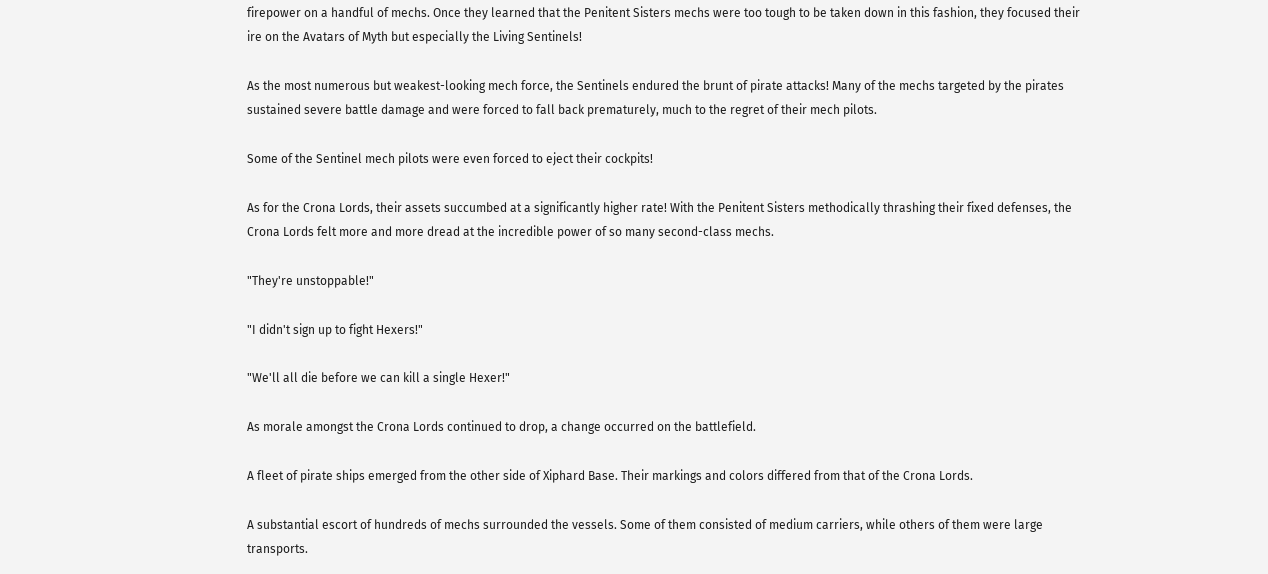firepower on a handful of mechs. Once they learned that the Penitent Sisters mechs were too tough to be taken down in this fashion, they focused their ire on the Avatars of Myth but especially the Living Sentinels!

As the most numerous but weakest-looking mech force, the Sentinels endured the brunt of pirate attacks! Many of the mechs targeted by the pirates sustained severe battle damage and were forced to fall back prematurely, much to the regret of their mech pilots.

Some of the Sentinel mech pilots were even forced to eject their cockpits!

As for the Crona Lords, their assets succumbed at a significantly higher rate! With the Penitent Sisters methodically thrashing their fixed defenses, the Crona Lords felt more and more dread at the incredible power of so many second-class mechs.

"They're unstoppable!"

"I didn't sign up to fight Hexers!"

"We'll all die before we can kill a single Hexer!"

As morale amongst the Crona Lords continued to drop, a change occurred on the battlefield.

A fleet of pirate ships emerged from the other side of Xiphard Base. Their markings and colors differed from that of the Crona Lords.

A substantial escort of hundreds of mechs surrounded the vessels. Some of them consisted of medium carriers, while others of them were large transports.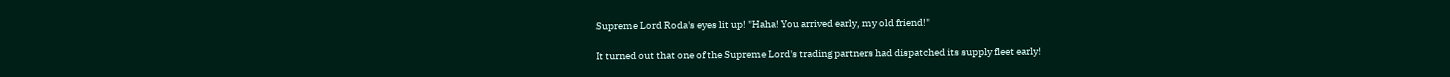Supreme Lord Roda's eyes lit up! "Haha! You arrived early, my old friend!"

It turned out that one of the Supreme Lord's trading partners had dispatched its supply fleet early!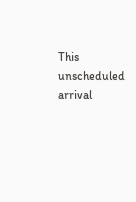This unscheduled arrival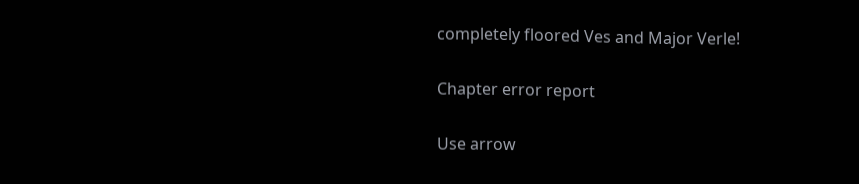completely floored Ves and Major Verle!

Chapter error report

Use arrow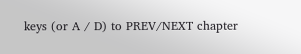keys (or A / D) to PREV/NEXT chapter